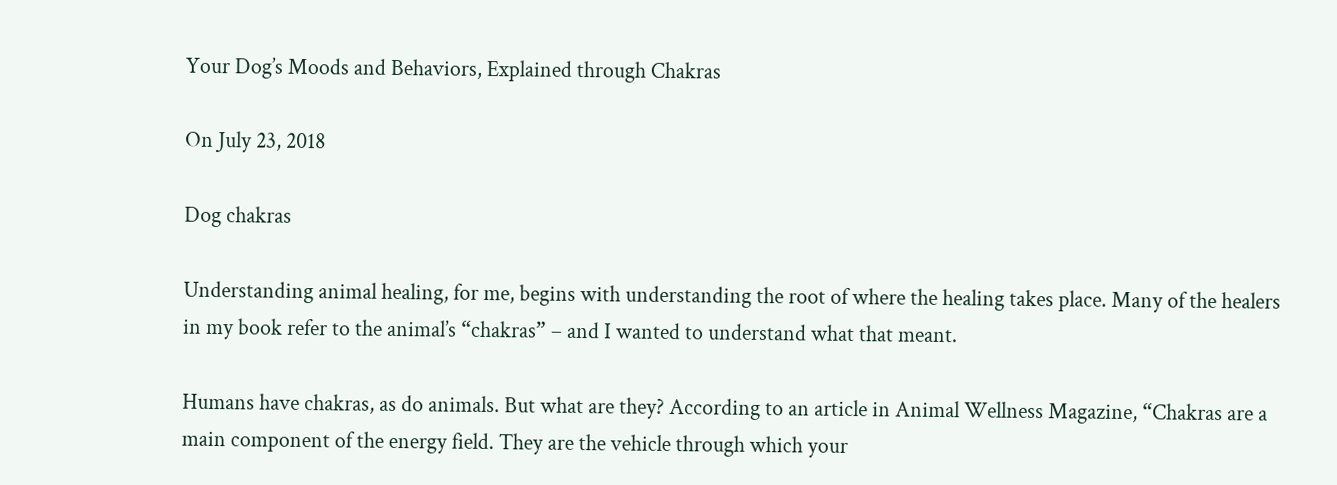Your Dog’s Moods and Behaviors, Explained through Chakras

On July 23, 2018

Dog chakras

Understanding animal healing, for me, begins with understanding the root of where the healing takes place. Many of the healers in my book refer to the animal’s “chakras” – and I wanted to understand what that meant.

Humans have chakras, as do animals. But what are they? According to an article in Animal Wellness Magazine, “Chakras are a main component of the energy field. They are the vehicle through which your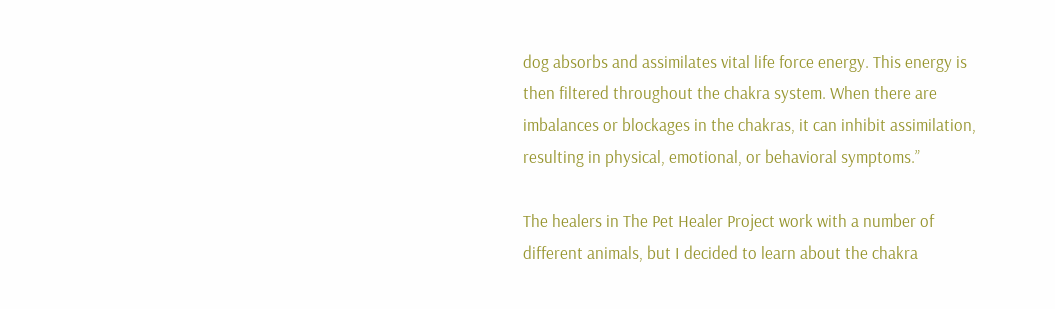dog absorbs and assimilates vital life force energy. This energy is then filtered throughout the chakra system. When there are imbalances or blockages in the chakras, it can inhibit assimilation, resulting in physical, emotional, or behavioral symptoms.”

The healers in The Pet Healer Project work with a number of different animals, but I decided to learn about the chakra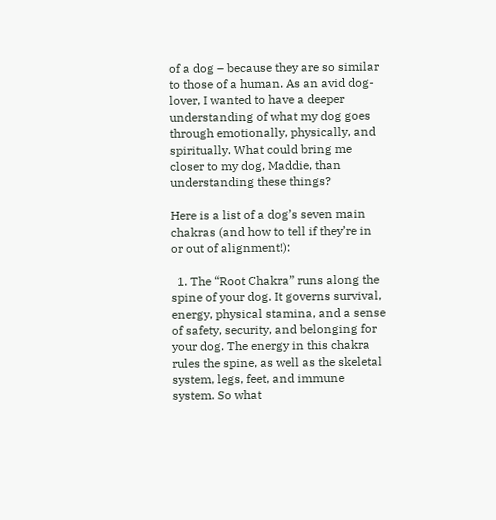of a dog – because they are so similar to those of a human. As an avid dog-lover, I wanted to have a deeper understanding of what my dog goes through emotionally, physically, and spiritually. What could bring me closer to my dog, Maddie, than understanding these things?

Here is a list of a dog’s seven main chakras (and how to tell if they’re in or out of alignment!):

  1. The “Root Chakra” runs along the spine of your dog. It governs survival, energy, physical stamina, and a sense of safety, security, and belonging for your dog. The energy in this chakra rules the spine, as well as the skeletal system, legs, feet, and immune system. So what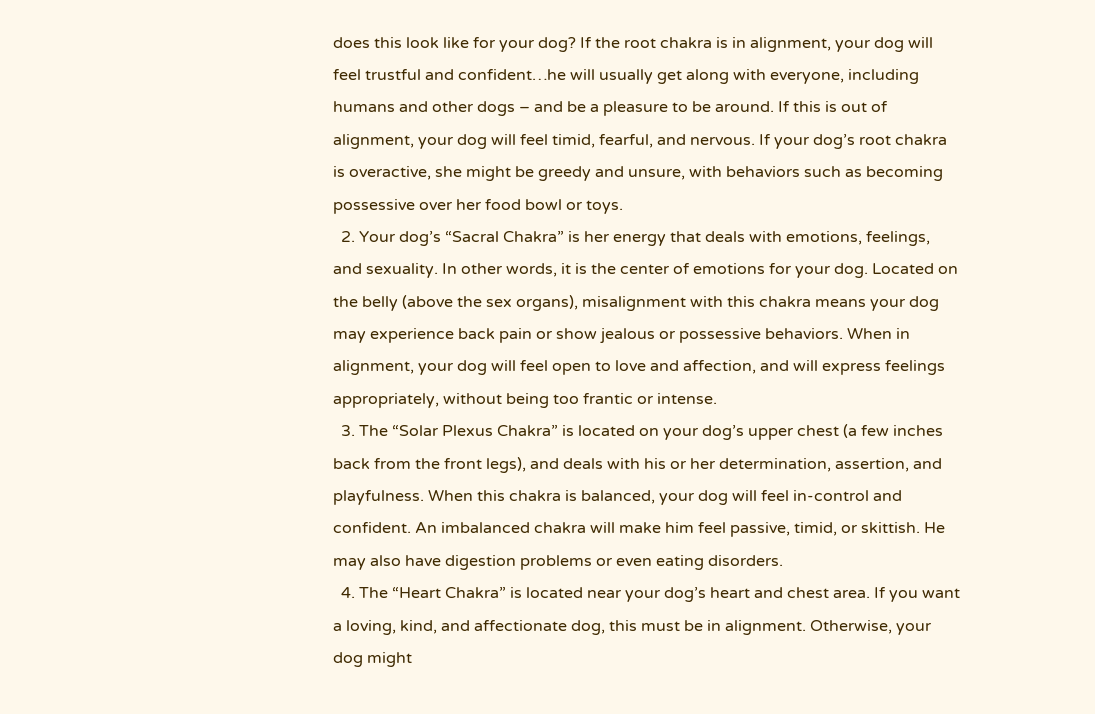does this look like for your dog? If the root chakra is in alignment, your dog will feel trustful and confident…he will usually get along with everyone, including humans and other dogs – and be a pleasure to be around. If this is out of alignment, your dog will feel timid, fearful, and nervous. If your dog’s root chakra is overactive, she might be greedy and unsure, with behaviors such as becoming possessive over her food bowl or toys.
  2. Your dog’s “Sacral Chakra” is her energy that deals with emotions, feelings, and sexuality. In other words, it is the center of emotions for your dog. Located on the belly (above the sex organs), misalignment with this chakra means your dog may experience back pain or show jealous or possessive behaviors. When in alignment, your dog will feel open to love and affection, and will express feelings appropriately, without being too frantic or intense.
  3. The “Solar Plexus Chakra” is located on your dog’s upper chest (a few inches back from the front legs), and deals with his or her determination, assertion, and playfulness. When this chakra is balanced, your dog will feel in-control and confident. An imbalanced chakra will make him feel passive, timid, or skittish. He may also have digestion problems or even eating disorders.
  4. The “Heart Chakra” is located near your dog’s heart and chest area. If you want a loving, kind, and affectionate dog, this must be in alignment. Otherwise, your dog might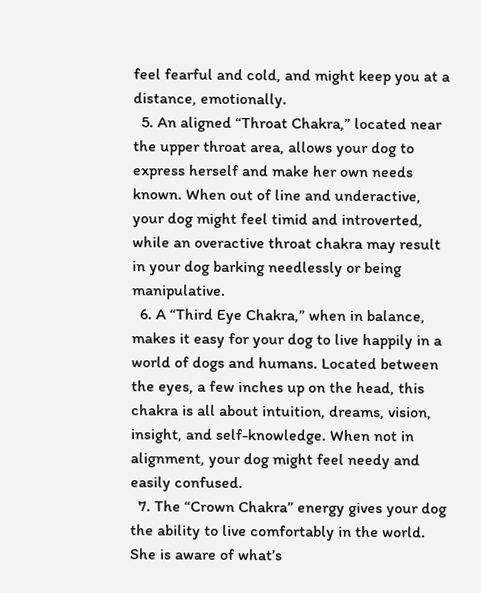feel fearful and cold, and might keep you at a distance, emotionally.
  5. An aligned “Throat Chakra,” located near the upper throat area, allows your dog to express herself and make her own needs known. When out of line and underactive, your dog might feel timid and introverted, while an overactive throat chakra may result in your dog barking needlessly or being manipulative.
  6. A “Third Eye Chakra,” when in balance, makes it easy for your dog to live happily in a world of dogs and humans. Located between the eyes, a few inches up on the head, this chakra is all about intuition, dreams, vision, insight, and self-knowledge. When not in alignment, your dog might feel needy and easily confused.
  7. The “Crown Chakra” energy gives your dog the ability to live comfortably in the world. She is aware of what’s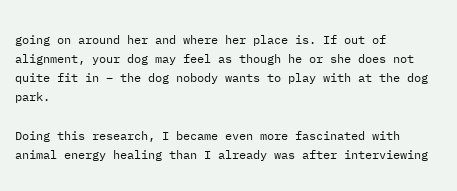going on around her and where her place is. If out of alignment, your dog may feel as though he or she does not quite fit in – the dog nobody wants to play with at the dog park.

Doing this research, I became even more fascinated with animal energy healing than I already was after interviewing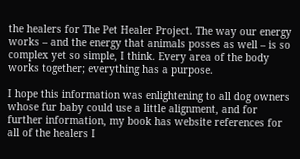the healers for The Pet Healer Project. The way our energy works – and the energy that animals posses as well – is so complex yet so simple, I think. Every area of the body works together; everything has a purpose.

I hope this information was enlightening to all dog owners whose fur baby could use a little alignment, and for further information, my book has website references for all of the healers I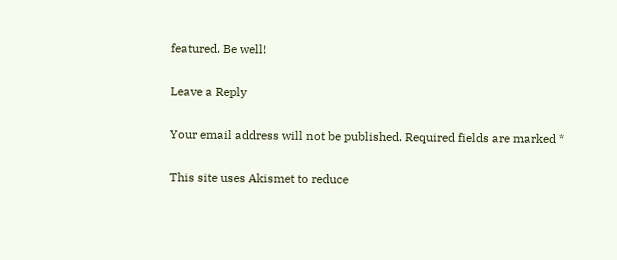featured. Be well!

Leave a Reply

Your email address will not be published. Required fields are marked *

This site uses Akismet to reduce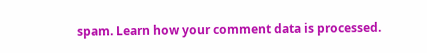spam. Learn how your comment data is processed.